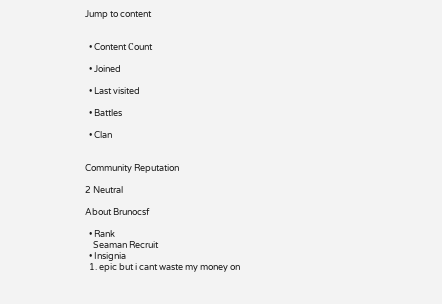Jump to content


  • Content Сount

  • Joined

  • Last visited

  • Battles

  • Clan


Community Reputation

2 Neutral

About Brunocsf

  • Rank
    Seaman Recruit
  • Insignia
  1. epic but i cant waste my money on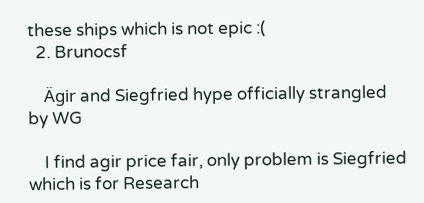these ships which is not epic :(
  2. Brunocsf

    Ägir and Siegfried hype officially strangled by WG

    I find agir price fair, only problem is Siegfried which is for Research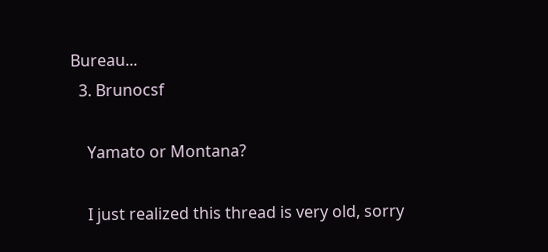Bureau...
  3. Brunocsf

    Yamato or Montana?

    I just realized this thread is very old, sorry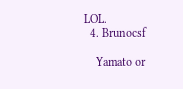LOL.
  4. Brunocsf

    Yamato or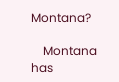Montana?

    Montana has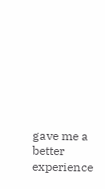gave me a better experience